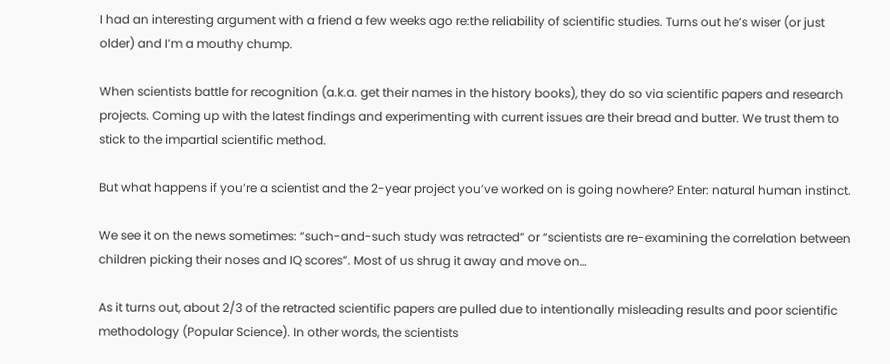I had an interesting argument with a friend a few weeks ago re:the reliability of scientific studies. Turns out he’s wiser (or just older) and I’m a mouthy chump.

When scientists battle for recognition (a.k.a. get their names in the history books), they do so via scientific papers and research projects. Coming up with the latest findings and experimenting with current issues are their bread and butter. We trust them to stick to the impartial scientific method.

But what happens if you’re a scientist and the 2-year project you’ve worked on is going nowhere? Enter: natural human instinct.

We see it on the news sometimes: “such-and-such study was retracted” or “scientists are re-examining the correlation between children picking their noses and IQ scores”. Most of us shrug it away and move on…

As it turns out, about 2/3 of the retracted scientific papers are pulled due to intentionally misleading results and poor scientific methodology (Popular Science). In other words, the scientists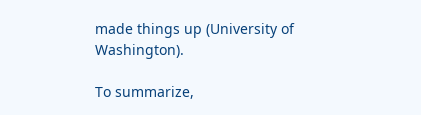made things up (University of Washington).

To summarize,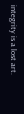integrity is a lost art.